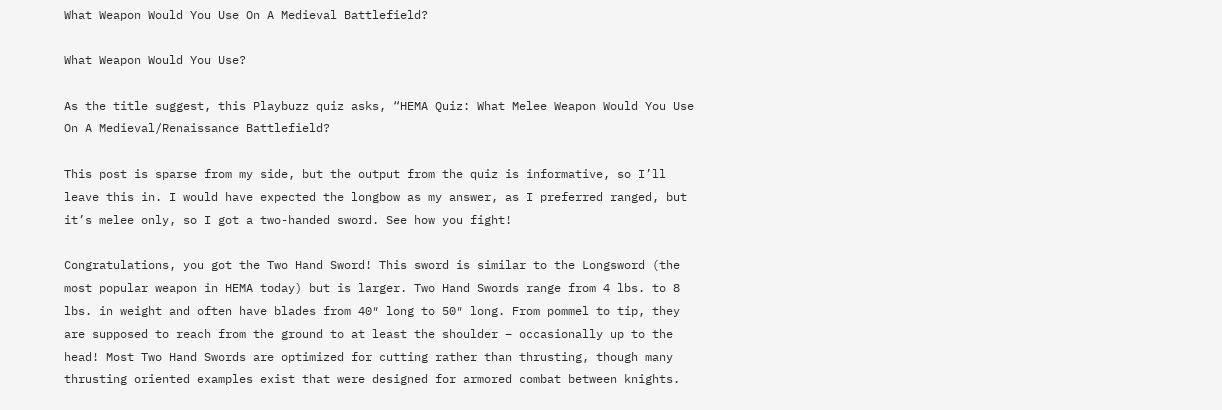What Weapon Would You Use On A Medieval Battlefield?

What Weapon Would You Use?

As the title suggest, this Playbuzz quiz asks, “HEMA Quiz: What Melee Weapon Would You Use On A Medieval/Renaissance Battlefield?

This post is sparse from my side, but the output from the quiz is informative, so I’ll leave this in. I would have expected the longbow as my answer, as I preferred ranged, but it’s melee only, so I got a two-handed sword. See how you fight!

Congratulations, you got the Two Hand Sword! This sword is similar to the Longsword (the most popular weapon in HEMA today) but is larger. Two Hand Swords range from 4 lbs. to 8 lbs. in weight and often have blades from 40″ long to 50″ long. From pommel to tip, they are supposed to reach from the ground to at least the shoulder – occasionally up to the head! Most Two Hand Swords are optimized for cutting rather than thrusting, though many thrusting oriented examples exist that were designed for armored combat between knights.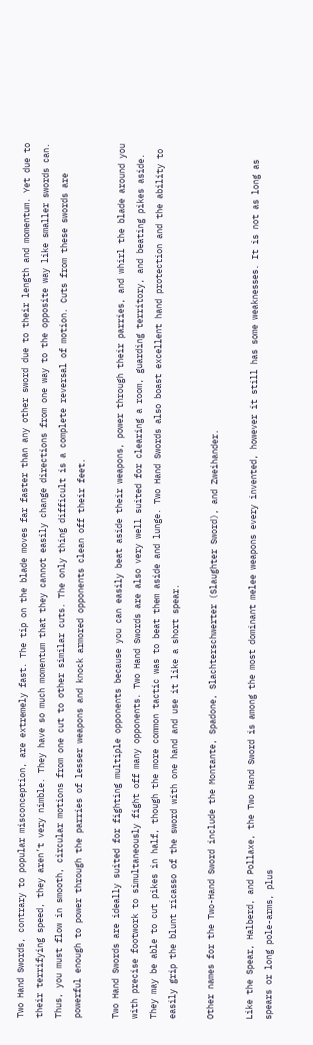Two Hand Swords, contrary to popular misconception, are extremely fast. The tip on the blade moves far faster than any other sword due to their length and momentum. Yet due to their terrifying speed, they aren’t very nimble. They have so much momentum that they cannot easily change directions from one way to the opposite way like smaller swords can. Thus, you must flow in smooth, circular motions from one cut to other similar cuts. The only thing difficult is a complete reversal of motion. Cuts from these swords are powerful enough to power through the parries of lesser weapons and knock armored opponents clean off their feet.

Two Hand Swords are ideally suited for fighting multiple opponents because you can easily beat aside their weapons, power through their parries, and whirl the blade around you with precise footwork to simultaneously fight off many opponents. Two Hand Swords are also very well suited for clearing a room, guarding territory, and beating pikes aside. They may be able to cut pikes in half, though the more common tactic was to beat them aside and lunge. Two Hand Swords also boast excellent hand protection and the ability to easily grip the blunt ricasso of the sword with one hand and use it like a short spear.

Other names for the Two-Hand Sword include the Montante, Spadone, Slachterschwerter (Slaughter Sword), and Zweihander.

Like the Spear, Halberd, and Pollaxe, the Two Hand Sword is among the most dominant melee weapons every invented, however it still has some weaknesses. It is not as long as spears or long pole-arms, plus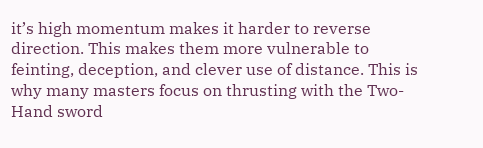it’s high momentum makes it harder to reverse direction. This makes them more vulnerable to feinting, deception, and clever use of distance. This is why many masters focus on thrusting with the Two-Hand sword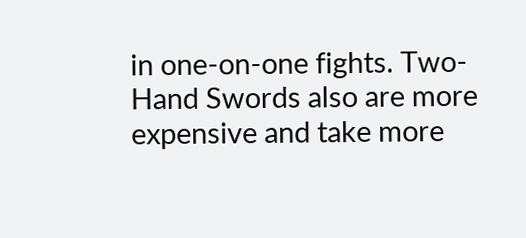in one-on-one fights. Two-Hand Swords also are more expensive and take more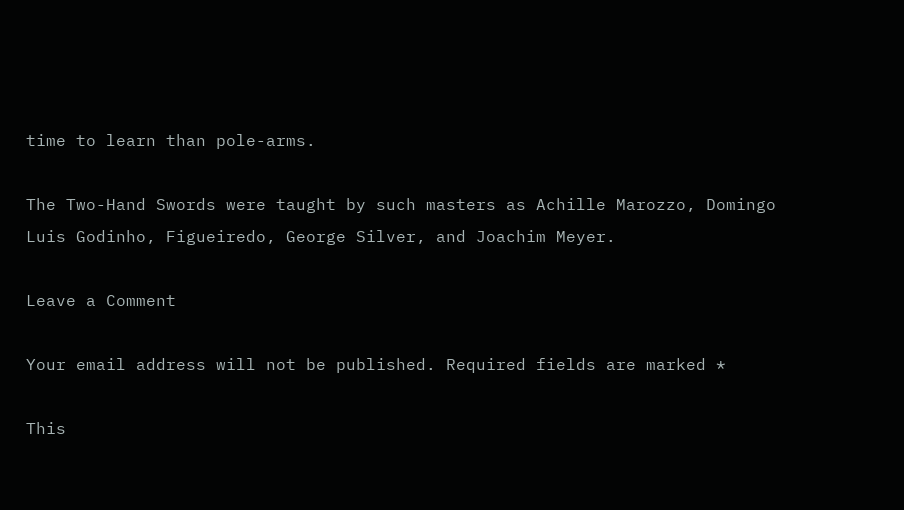time to learn than pole-arms.

The Two-Hand Swords were taught by such masters as Achille Marozzo, Domingo Luis Godinho, Figueiredo, George Silver, and Joachim Meyer.

Leave a Comment

Your email address will not be published. Required fields are marked *

This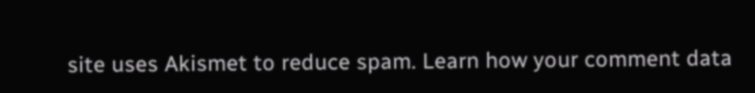site uses Akismet to reduce spam. Learn how your comment data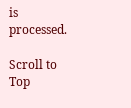is processed.

Scroll to Top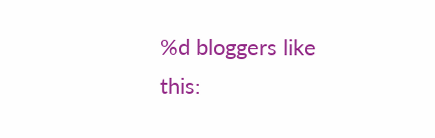%d bloggers like this: